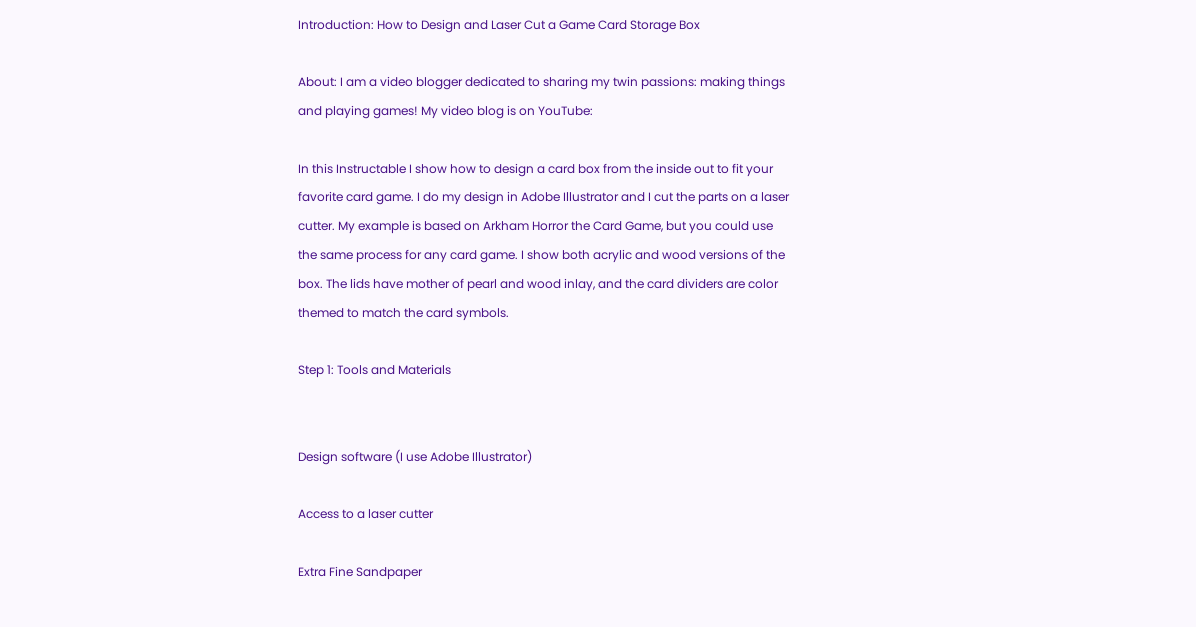Introduction: How to Design and Laser Cut a Game Card Storage Box

About: I am a video blogger dedicated to sharing my twin passions: making things and playing games! My video blog is on YouTube:

In this Instructable I show how to design a card box from the inside out to fit your favorite card game. I do my design in Adobe Illustrator and I cut the parts on a laser cutter. My example is based on Arkham Horror the Card Game, but you could use the same process for any card game. I show both acrylic and wood versions of the box. The lids have mother of pearl and wood inlay, and the card dividers are color themed to match the card symbols.

Step 1: Tools and Materials


Design software (I use Adobe Illustrator)

Access to a laser cutter

Extra Fine Sandpaper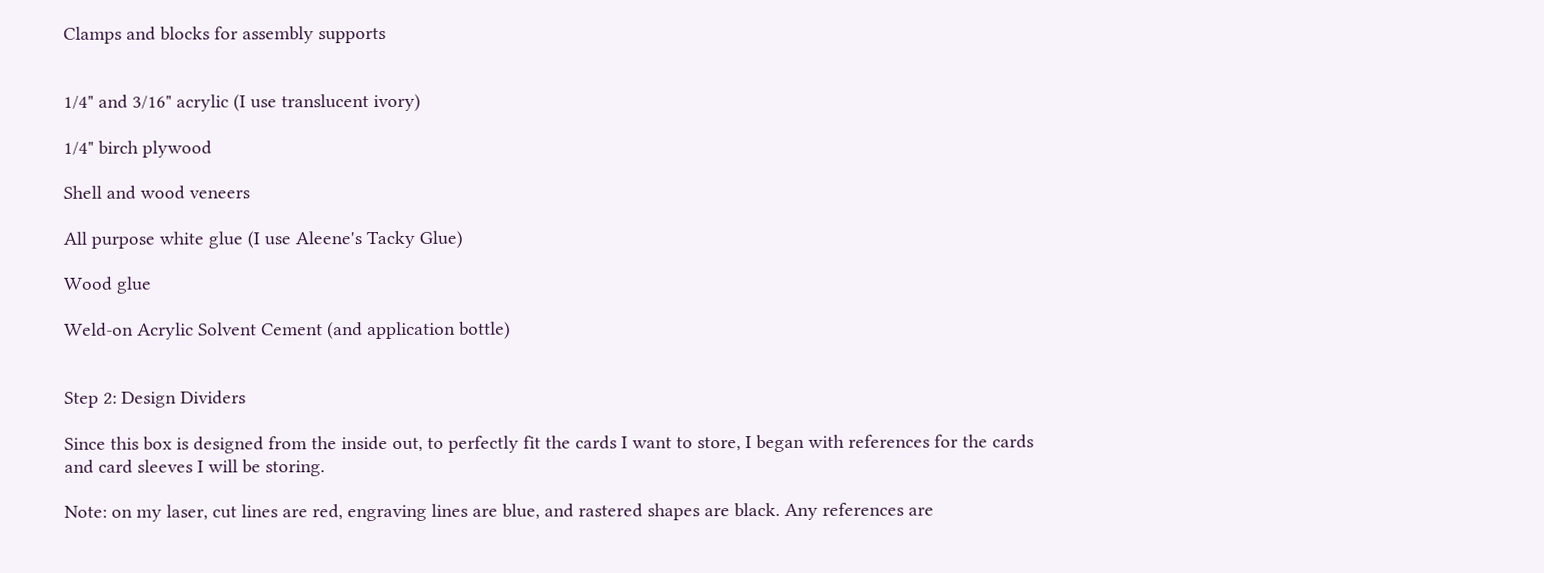Clamps and blocks for assembly supports


1/4" and 3/16" acrylic (I use translucent ivory)

1/4" birch plywood

Shell and wood veneers

All purpose white glue (I use Aleene's Tacky Glue)

Wood glue

Weld-on Acrylic Solvent Cement (and application bottle)


Step 2: Design Dividers

Since this box is designed from the inside out, to perfectly fit the cards I want to store, I began with references for the cards and card sleeves I will be storing.

Note: on my laser, cut lines are red, engraving lines are blue, and rastered shapes are black. Any references are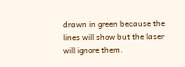drawn in green because the lines will show but the laser will ignore them.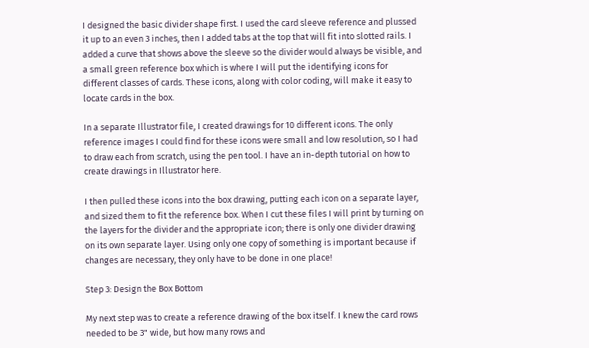I designed the basic divider shape first. I used the card sleeve reference and plussed it up to an even 3 inches, then I added tabs at the top that will fit into slotted rails. I added a curve that shows above the sleeve so the divider would always be visible, and a small green reference box which is where I will put the identifying icons for different classes of cards. These icons, along with color coding, will make it easy to locate cards in the box.

In a separate Illustrator file, I created drawings for 10 different icons. The only reference images I could find for these icons were small and low resolution, so I had to draw each from scratch, using the pen tool. I have an in-depth tutorial on how to create drawings in Illustrator here.

I then pulled these icons into the box drawing, putting each icon on a separate layer, and sized them to fit the reference box. When I cut these files I will print by turning on the layers for the divider and the appropriate icon; there is only one divider drawing on its own separate layer. Using only one copy of something is important because if changes are necessary, they only have to be done in one place!

Step 3: Design the Box Bottom

My next step was to create a reference drawing of the box itself. I knew the card rows needed to be 3" wide, but how many rows and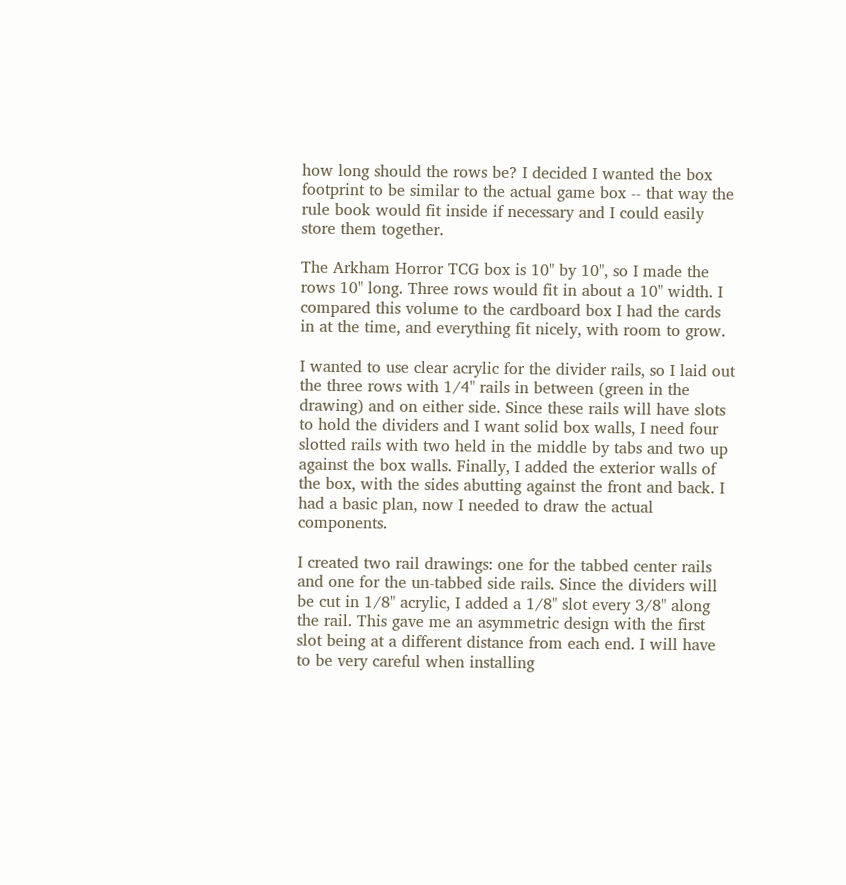how long should the rows be? I decided I wanted the box footprint to be similar to the actual game box -- that way the rule book would fit inside if necessary and I could easily store them together.

The Arkham Horror TCG box is 10" by 10", so I made the rows 10" long. Three rows would fit in about a 10" width. I compared this volume to the cardboard box I had the cards in at the time, and everything fit nicely, with room to grow.

I wanted to use clear acrylic for the divider rails, so I laid out the three rows with 1/4" rails in between (green in the drawing) and on either side. Since these rails will have slots to hold the dividers and I want solid box walls, I need four slotted rails with two held in the middle by tabs and two up against the box walls. Finally, I added the exterior walls of the box, with the sides abutting against the front and back. I had a basic plan, now I needed to draw the actual components.

I created two rail drawings: one for the tabbed center rails and one for the un-tabbed side rails. Since the dividers will be cut in 1/8" acrylic, I added a 1/8" slot every 3/8" along the rail. This gave me an asymmetric design with the first slot being at a different distance from each end. I will have to be very careful when installing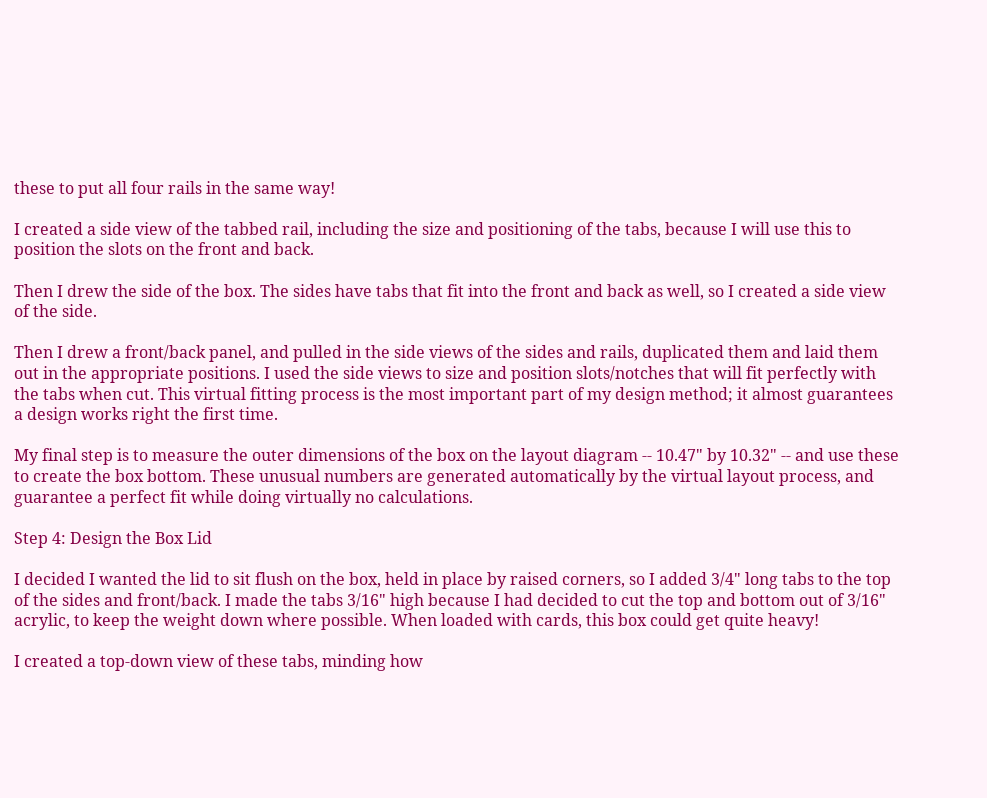these to put all four rails in the same way!

I created a side view of the tabbed rail, including the size and positioning of the tabs, because I will use this to position the slots on the front and back.

Then I drew the side of the box. The sides have tabs that fit into the front and back as well, so I created a side view of the side.

Then I drew a front/back panel, and pulled in the side views of the sides and rails, duplicated them and laid them out in the appropriate positions. I used the side views to size and position slots/notches that will fit perfectly with the tabs when cut. This virtual fitting process is the most important part of my design method; it almost guarantees a design works right the first time.

My final step is to measure the outer dimensions of the box on the layout diagram -- 10.47" by 10.32" -- and use these to create the box bottom. These unusual numbers are generated automatically by the virtual layout process, and guarantee a perfect fit while doing virtually no calculations.

Step 4: Design the Box Lid

I decided I wanted the lid to sit flush on the box, held in place by raised corners, so I added 3/4" long tabs to the top of the sides and front/back. I made the tabs 3/16" high because I had decided to cut the top and bottom out of 3/16" acrylic, to keep the weight down where possible. When loaded with cards, this box could get quite heavy!

I created a top-down view of these tabs, minding how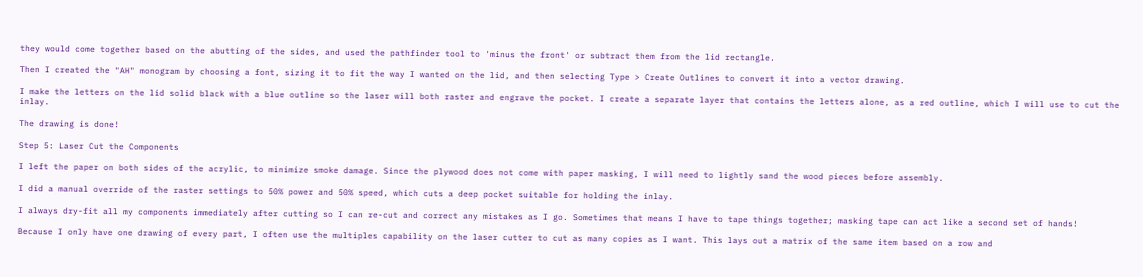they would come together based on the abutting of the sides, and used the pathfinder tool to 'minus the front' or subtract them from the lid rectangle.

Then I created the "AH" monogram by choosing a font, sizing it to fit the way I wanted on the lid, and then selecting Type > Create Outlines to convert it into a vector drawing.

I make the letters on the lid solid black with a blue outline so the laser will both raster and engrave the pocket. I create a separate layer that contains the letters alone, as a red outline, which I will use to cut the inlay.

The drawing is done!

Step 5: Laser Cut the Components

I left the paper on both sides of the acrylic, to minimize smoke damage. Since the plywood does not come with paper masking, I will need to lightly sand the wood pieces before assembly.

I did a manual override of the raster settings to 50% power and 50% speed, which cuts a deep pocket suitable for holding the inlay.

I always dry-fit all my components immediately after cutting so I can re-cut and correct any mistakes as I go. Sometimes that means I have to tape things together; masking tape can act like a second set of hands!

Because I only have one drawing of every part, I often use the multiples capability on the laser cutter to cut as many copies as I want. This lays out a matrix of the same item based on a row and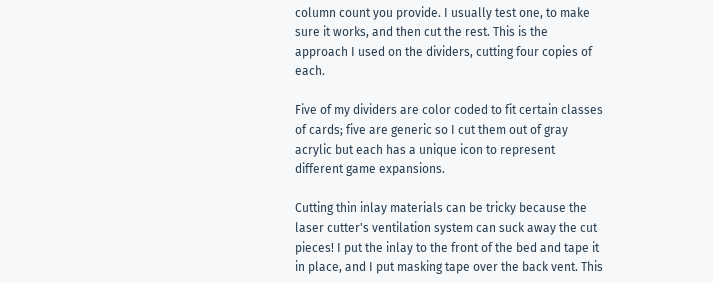column count you provide. I usually test one, to make sure it works, and then cut the rest. This is the approach I used on the dividers, cutting four copies of each.

Five of my dividers are color coded to fit certain classes of cards; five are generic so I cut them out of gray acrylic but each has a unique icon to represent different game expansions.

Cutting thin inlay materials can be tricky because the laser cutter's ventilation system can suck away the cut pieces! I put the inlay to the front of the bed and tape it in place, and I put masking tape over the back vent. This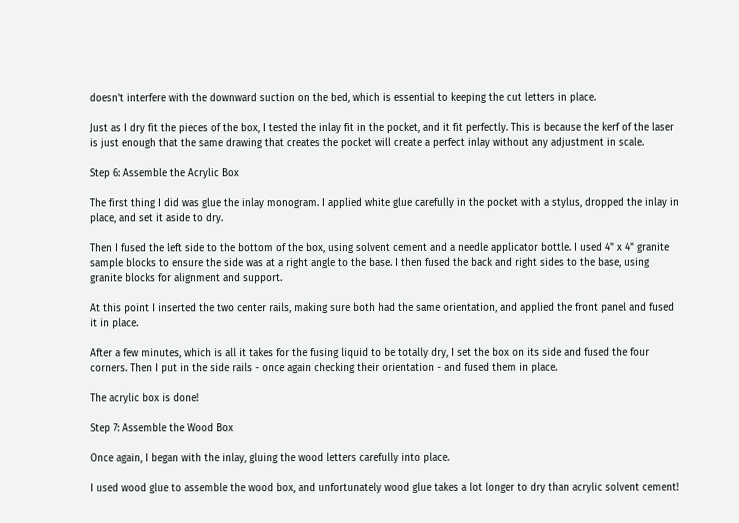doesn't interfere with the downward suction on the bed, which is essential to keeping the cut letters in place.

Just as I dry fit the pieces of the box, I tested the inlay fit in the pocket, and it fit perfectly. This is because the kerf of the laser is just enough that the same drawing that creates the pocket will create a perfect inlay without any adjustment in scale.

Step 6: Assemble the Acrylic Box

The first thing I did was glue the inlay monogram. I applied white glue carefully in the pocket with a stylus, dropped the inlay in place, and set it aside to dry.

Then I fused the left side to the bottom of the box, using solvent cement and a needle applicator bottle. I used 4" x 4" granite sample blocks to ensure the side was at a right angle to the base. I then fused the back and right sides to the base, using granite blocks for alignment and support.

At this point I inserted the two center rails, making sure both had the same orientation, and applied the front panel and fused it in place.

After a few minutes, which is all it takes for the fusing liquid to be totally dry, I set the box on its side and fused the four corners. Then I put in the side rails - once again checking their orientation - and fused them in place.

The acrylic box is done!

Step 7: Assemble the Wood Box

Once again, I began with the inlay, gluing the wood letters carefully into place.

I used wood glue to assemble the wood box, and unfortunately wood glue takes a lot longer to dry than acrylic solvent cement!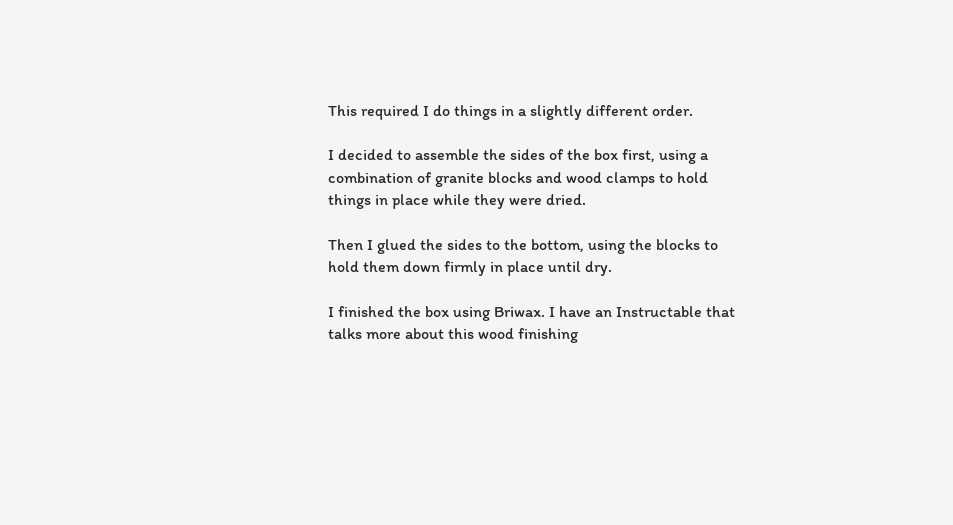This required I do things in a slightly different order.

I decided to assemble the sides of the box first, using a combination of granite blocks and wood clamps to hold things in place while they were dried.

Then I glued the sides to the bottom, using the blocks to hold them down firmly in place until dry.

I finished the box using Briwax. I have an Instructable that talks more about this wood finishing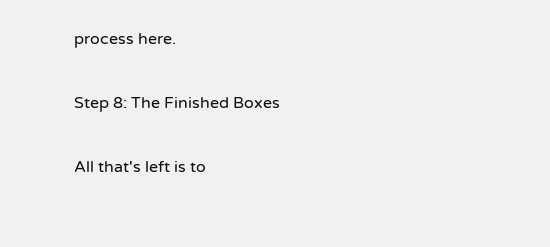process here.

Step 8: The Finished Boxes

All that's left is to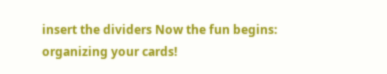insert the dividers Now the fun begins: organizing your cards!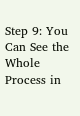Step 9: You Can See the Whole Process in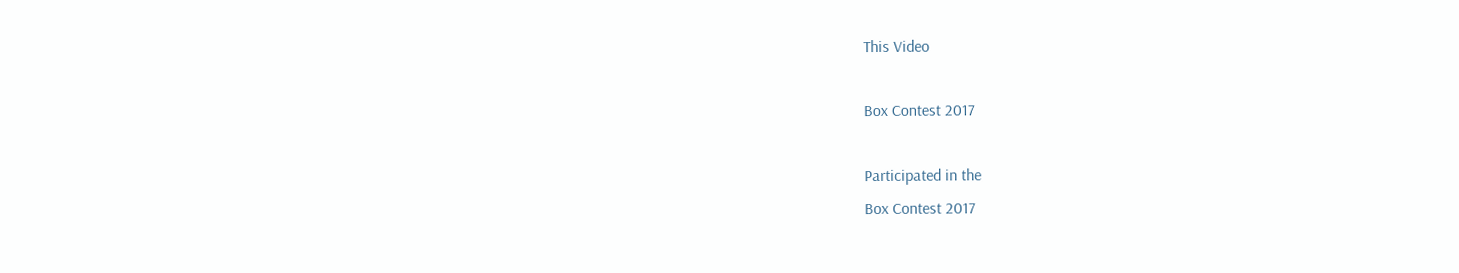This Video

Box Contest 2017

Participated in the
Box Contest 2017